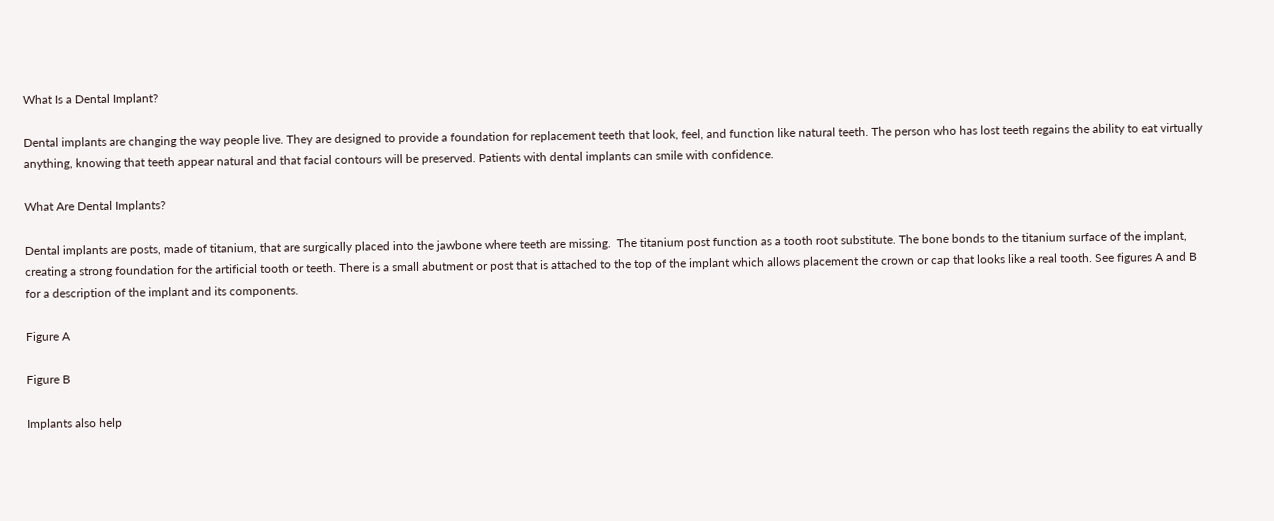What Is a Dental Implant?

Dental implants are changing the way people live. They are designed to provide a foundation for replacement teeth that look, feel, and function like natural teeth. The person who has lost teeth regains the ability to eat virtually anything, knowing that teeth appear natural and that facial contours will be preserved. Patients with dental implants can smile with confidence.

What Are Dental Implants?

Dental implants are posts, made of titanium, that are surgically placed into the jawbone where teeth are missing.  The titanium post function as a tooth root substitute. The bone bonds to the titanium surface of the implant, creating a strong foundation for the artificial tooth or teeth. There is a small abutment or post that is attached to the top of the implant which allows placement the crown or cap that looks like a real tooth. See figures A and B for a description of the implant and its components.

Figure A

Figure B

Implants also help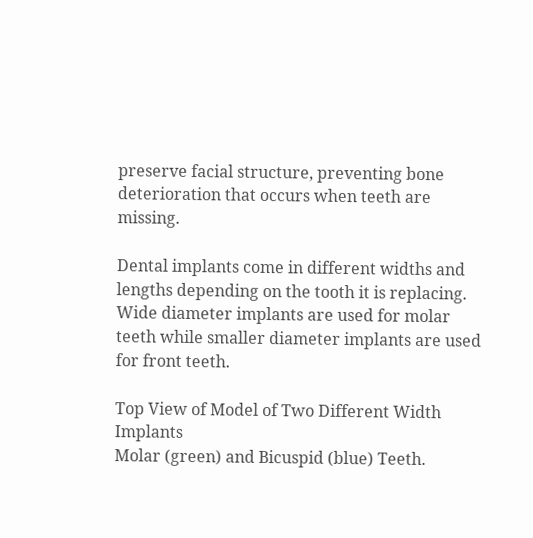preserve facial structure, preventing bone deterioration that occurs when teeth are missing.

Dental implants come in different widths and lengths depending on the tooth it is replacing. Wide diameter implants are used for molar teeth while smaller diameter implants are used for front teeth.

Top View of Model of Two Different Width Implants
Molar (green) and Bicuspid (blue) Teeth.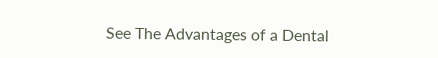See The Advantages of a Dental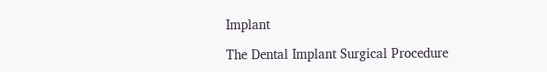Implant

The Dental Implant Surgical Procedure